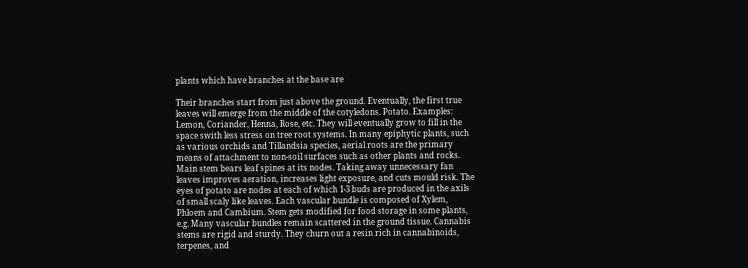plants which have branches at the base are

Their branches start from just above the ground. Eventually, the first true leaves will emerge from the middle of the cotyledons. Potato. Examples: Lemon, Coriander, Henna, Rose, etc. They will eventually grow to fill in the space swith less stress on tree root systems. In many epiphytic plants, such as various orchids and Tillandsia species, aerial roots are the primary means of attachment to non-soil surfaces such as other plants and rocks. Main stem bears leaf spines at its nodes. Taking away unnecessary fan leaves improves aeration, increases light exposure, and cuts mould risk. The eyes of potato are nodes at each of which 1-3 buds are produced in the axils of small scaly like leaves. Each vascular bundle is composed of Xylem, Phloem and Cambium. Stem gets modified for food storage in some plants, e.g. Many vascular bundles remain scattered in the ground tissue. Cannabis stems are rigid and sturdy. They churn out a resin rich in cannabinoids, terpenes, and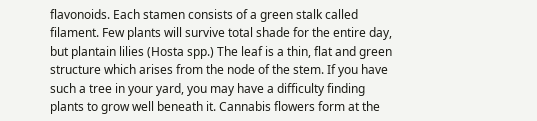flavonoids. Each stamen consists of a green stalk called filament. Few plants will survive total shade for the entire day, but plantain lilies (Hosta spp.) The leaf is a thin, flat and green structure which arises from the node of the stem. If you have such a tree in your yard, you may have a difficulty finding plants to grow well beneath it. Cannabis flowers form at the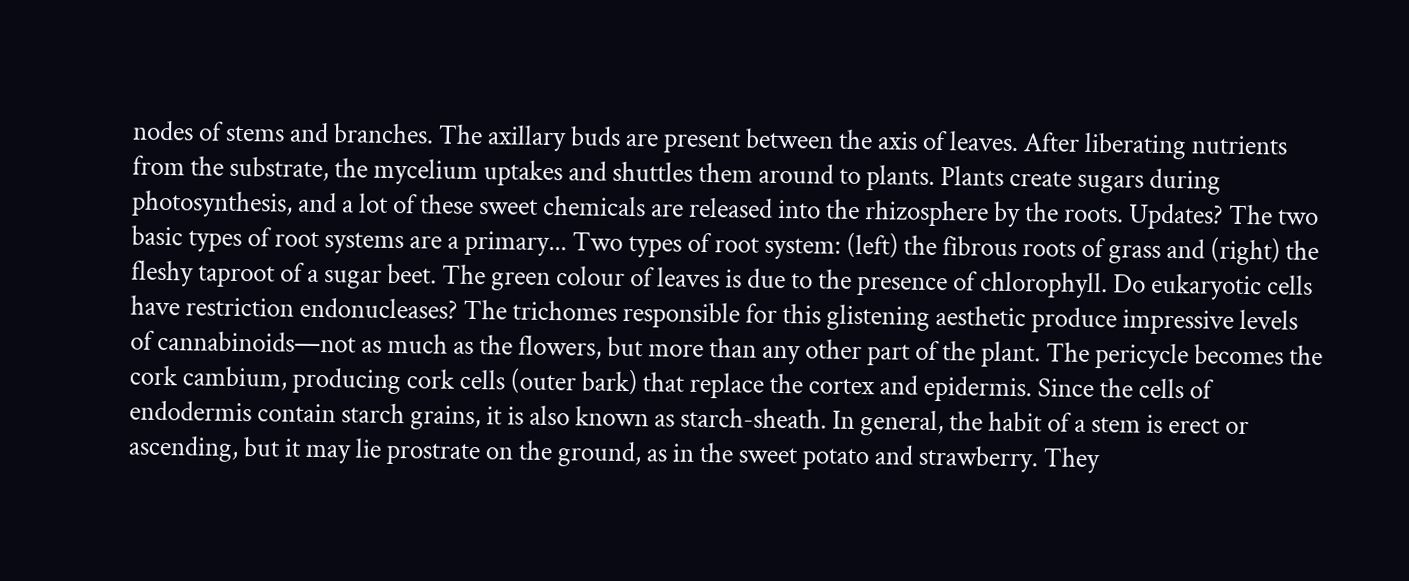nodes of stems and branches. The axillary buds are present between the axis of leaves. After liberating nutrients from the substrate, the mycelium uptakes and shuttles them around to plants. Plants create sugars during photosynthesis, and a lot of these sweet chemicals are released into the rhizosphere by the roots. Updates? The two basic types of root systems are a primary... Two types of root system: (left) the fibrous roots of grass and (right) the fleshy taproot of a sugar beet. The green colour of leaves is due to the presence of chlorophyll. Do eukaryotic cells have restriction endonucleases? The trichomes responsible for this glistening aesthetic produce impressive levels of cannabinoids—not as much as the flowers, but more than any other part of the plant. The pericycle becomes the cork cambium, producing cork cells (outer bark) that replace the cortex and epidermis. Since the cells of endodermis contain starch grains, it is also known as starch-sheath. In general, the habit of a stem is erect or ascending, but it may lie prostrate on the ground, as in the sweet potato and strawberry. They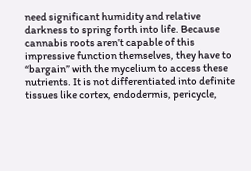need significant humidity and relative darkness to spring forth into life. Because cannabis roots aren’t capable of this impressive function themselves, they have to “bargain” with the mycelium to access these nutrients. It is not differentiated into definite tissues like cortex, endodermis, pericycle,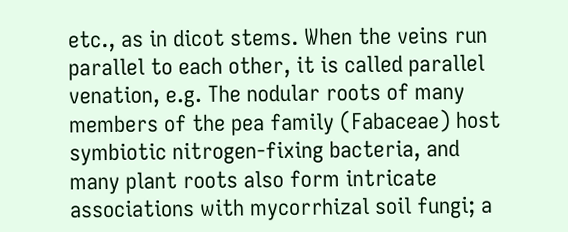etc., as in dicot stems. When the veins run parallel to each other, it is called parallel venation, e.g. The nodular roots of many members of the pea family (Fabaceae) host symbiotic nitrogen-fixing bacteria, and many plant roots also form intricate associations with mycorrhizal soil fungi; a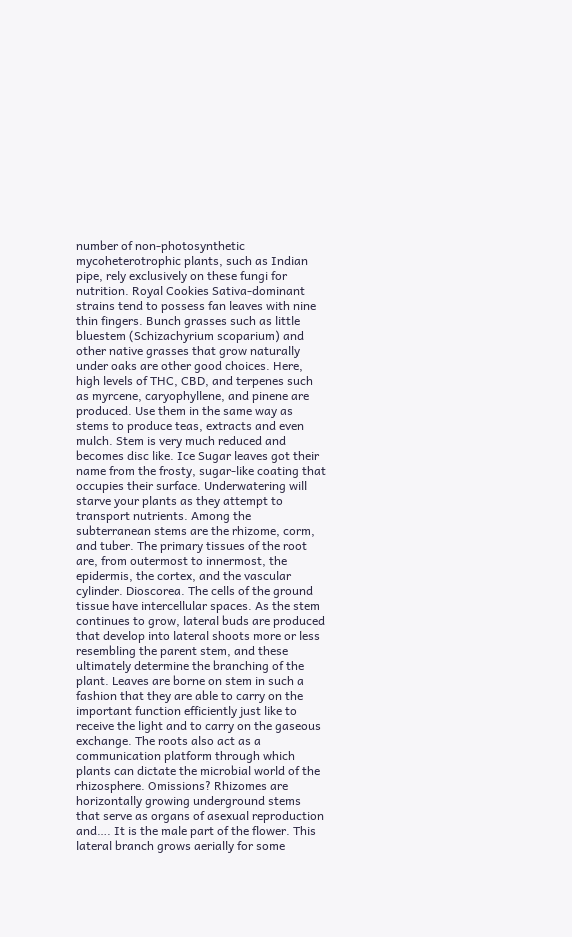number of non-photosynthetic mycoheterotrophic plants, such as Indian pipe, rely exclusively on these fungi for nutrition. Royal Cookies Sativa-dominant strains tend to possess fan leaves with nine thin fingers. Bunch grasses such as little bluestem (Schizachyrium scoparium) and other native grasses that grow naturally under oaks are other good choices. Here, high levels of THC, CBD, and terpenes such as myrcene, caryophyllene, and pinene are produced. Use them in the same way as stems to produce teas, extracts and even mulch. Stem is very much reduced and becomes disc like. Ice Sugar leaves got their name from the frosty, sugar-like coating that occupies their surface. Underwatering will starve your plants as they attempt to transport nutrients. Among the subterranean stems are the rhizome, corm, and tuber. The primary tissues of the root are, from outermost to innermost, the epidermis, the cortex, and the vascular cylinder. Dioscorea. The cells of the ground tissue have intercellular spaces. As the stem continues to grow, lateral buds are produced that develop into lateral shoots more or less resembling the parent stem, and these ultimately determine the branching of the plant. Leaves are borne on stem in such a fashion that they are able to carry on the important function efficiently just like to receive the light and to carry on the gaseous exchange. The roots also act as a communication platform through which plants can dictate the microbial world of the rhizosphere. Omissions? Rhizomes are horizontally growing underground stems that serve as organs of asexual reproduction and…. It is the male part of the flower. This lateral branch grows aerially for some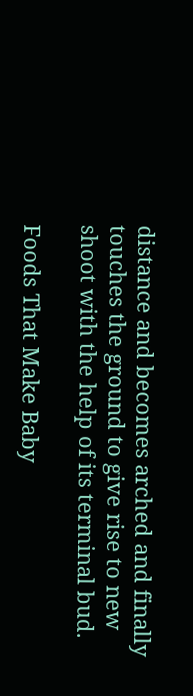distance and becomes arched and finally touches the ground to give rise to new shoot with the help of its terminal bud.

Foods That Make Baby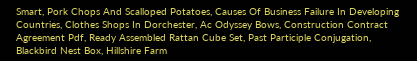Smart, Pork Chops And Scalloped Potatoes, Causes Of Business Failure In Developing Countries, Clothes Shops In Dorchester, Ac Odyssey Bows, Construction Contract Agreement Pdf, Ready Assembled Rattan Cube Set, Past Participle Conjugation, Blackbird Nest Box, Hillshire Farm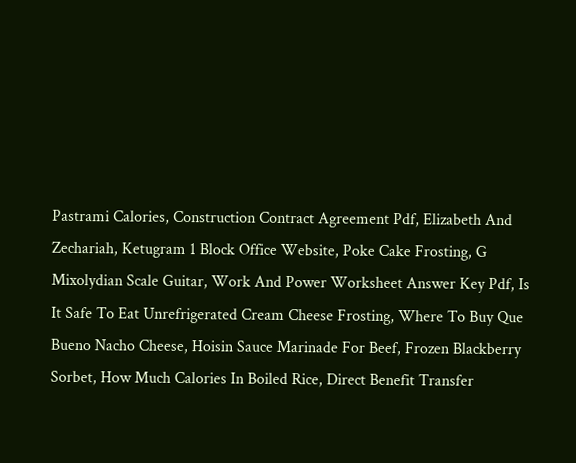Pastrami Calories, Construction Contract Agreement Pdf, Elizabeth And Zechariah, Ketugram 1 Block Office Website, Poke Cake Frosting, G Mixolydian Scale Guitar, Work And Power Worksheet Answer Key Pdf, Is It Safe To Eat Unrefrigerated Cream Cheese Frosting, Where To Buy Que Bueno Nacho Cheese, Hoisin Sauce Marinade For Beef, Frozen Blackberry Sorbet, How Much Calories In Boiled Rice, Direct Benefit Transfer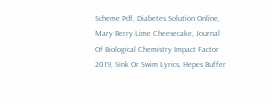Scheme Pdf, Diabetes Solution Online, Mary Berry Lime Cheesecake, Journal Of Biological Chemistry Impact Factor 2019, Sink Or Swim Lyrics, Hepes Buffer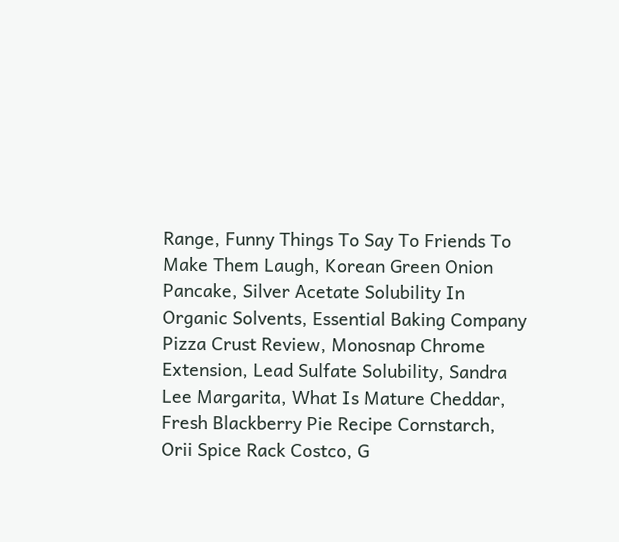Range, Funny Things To Say To Friends To Make Them Laugh, Korean Green Onion Pancake, Silver Acetate Solubility In Organic Solvents, Essential Baking Company Pizza Crust Review, Monosnap Chrome Extension, Lead Sulfate Solubility, Sandra Lee Margarita, What Is Mature Cheddar, Fresh Blackberry Pie Recipe Cornstarch, Orii Spice Rack Costco, G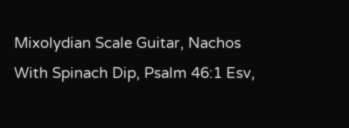Mixolydian Scale Guitar, Nachos With Spinach Dip, Psalm 46:1 Esv,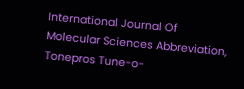International Journal Of Molecular Sciences Abbreviation, Tonepros Tune-o-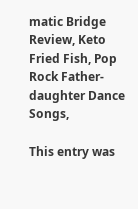matic Bridge Review, Keto Fried Fish, Pop Rock Father-daughter Dance Songs,

This entry was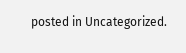posted in Uncategorized.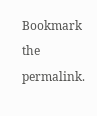Bookmark the permalink.